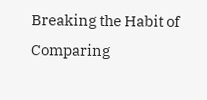Breaking the Habit of Comparing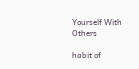Yourself With Others

habit of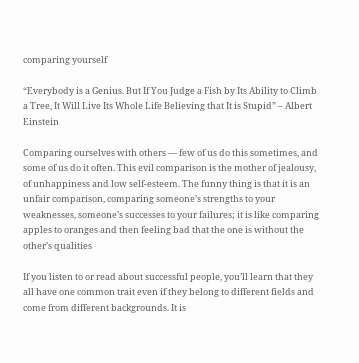comparing yourself

“Everybody is a Genius. But If You Judge a Fish by Its Ability to Climb a Tree, It Will Live Its Whole Life Believing that It is Stupid” – Albert Einstein

Comparing ourselves with others — few of us do this sometimes, and some of us do it often. This evil comparison is the mother of jealousy, of unhappiness and low self-esteem. The funny thing is that it is an unfair comparison, comparing someone’s strengths to your weaknesses, someone’s successes to your failures; it is like comparing apples to oranges and then feeling bad that the one is without the other’s qualities

If you listen to or read about successful people, you’ll learn that they all have one common trait even if they belong to different fields and come from different backgrounds. It is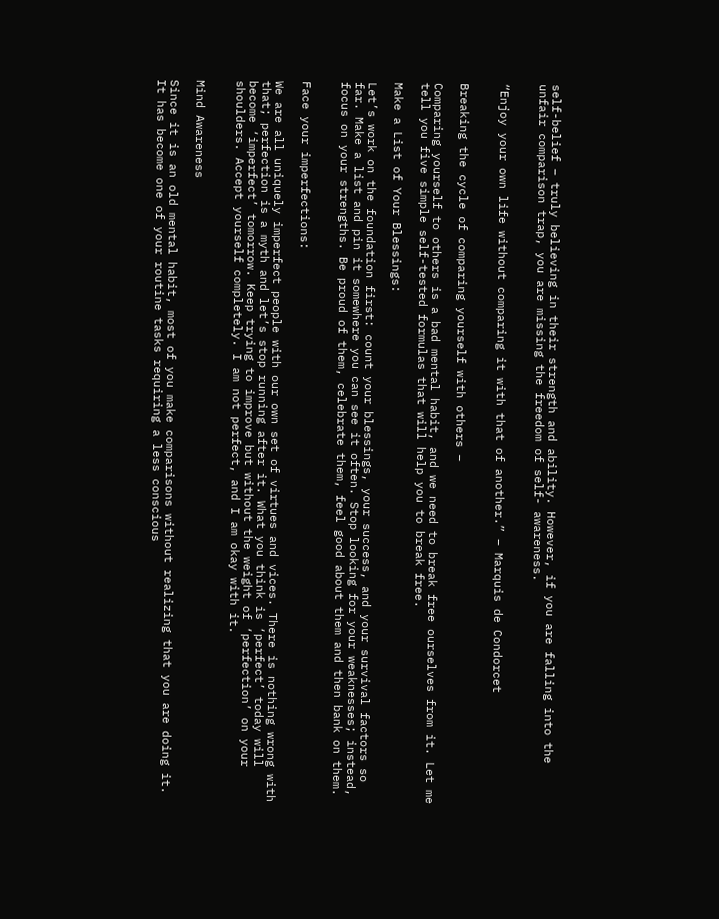self-belief – truly believing in their strength and ability. However, if you are falling into the unfair comparison trap, you are missing the freedom of self- awareness.


“Enjoy your own life without comparing it with that of another.” – Marquis de Condorcet


Breaking the cycle of comparing yourself with others –

Comparing yourself to others is a bad mental habit, and we need to break free ourselves from it. Let me tell you five simple self-tested formulas that will help you to break free.

Make a List of Your Blessings:

Let’s work on the foundation first: count your blessings, your success, and your survival factors so far. Make a list and pin it somewhere you can see it often. Stop looking for your weaknesses; instead, focus on your strengths. Be proud of them, celebrate them, feel good about them and then bank on them.


Face your imperfections:

We are all uniquely imperfect people with our own set of virtues and vices. There is nothing wrong with that; perfection is a myth and let’s stop running after it. What you think is ‘perfect’ today will become ‘imperfect’ tomorrow. Keep trying to improve but without the weight of ‘perfection’ on your shoulders. Accept yourself completely. I am not perfect, and I am okay with it.


Mind Awareness

Since it is an old mental habit, most of you make comparisons without realizing that you are doing it. It has become one of your routine tasks requiring a less conscious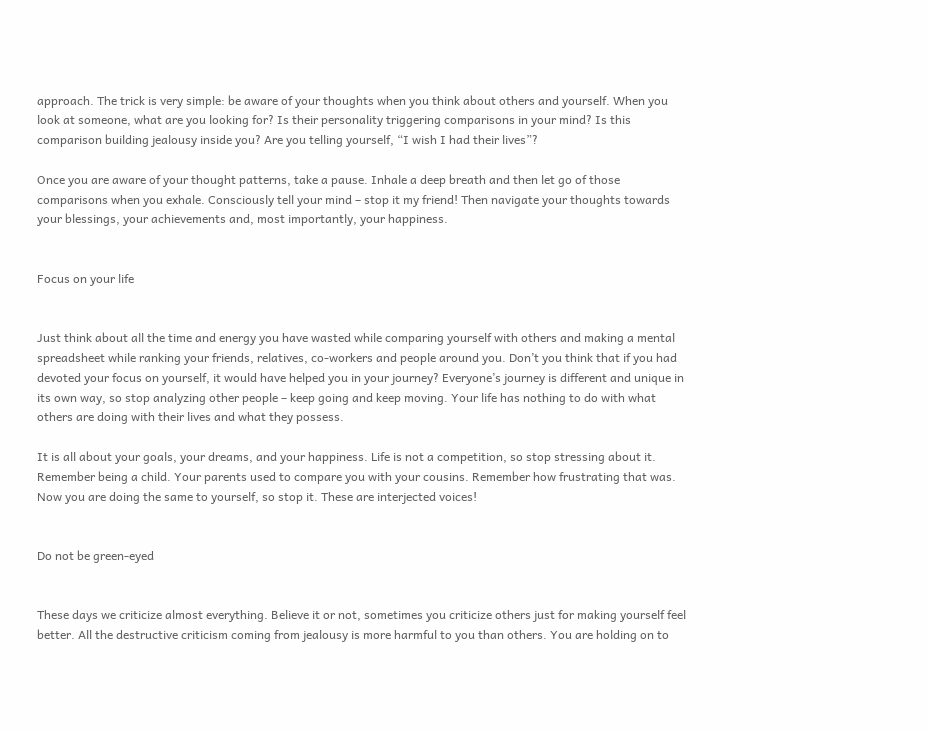approach. The trick is very simple: be aware of your thoughts when you think about others and yourself. When you look at someone, what are you looking for? Is their personality triggering comparisons in your mind? Is this comparison building jealousy inside you? Are you telling yourself, “I wish I had their lives”?

Once you are aware of your thought patterns, take a pause. Inhale a deep breath and then let go of those comparisons when you exhale. Consciously tell your mind – stop it my friend! Then navigate your thoughts towards your blessings, your achievements and, most importantly, your happiness.


Focus on your life


Just think about all the time and energy you have wasted while comparing yourself with others and making a mental spreadsheet while ranking your friends, relatives, co-workers and people around you. Don’t you think that if you had devoted your focus on yourself, it would have helped you in your journey? Everyone’s journey is different and unique in its own way, so stop analyzing other people – keep going and keep moving. Your life has nothing to do with what others are doing with their lives and what they possess.

It is all about your goals, your dreams, and your happiness. Life is not a competition, so stop stressing about it. Remember being a child. Your parents used to compare you with your cousins. Remember how frustrating that was. Now you are doing the same to yourself, so stop it. These are interjected voices!


Do not be green-eyed


These days we criticize almost everything. Believe it or not, sometimes you criticize others just for making yourself feel better. All the destructive criticism coming from jealousy is more harmful to you than others. You are holding on to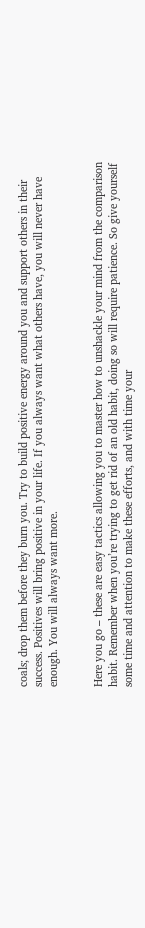coals; drop them before they burn you. Try to build positive energy around you and support others in their success. Positives will bring positive in your life. If you always want what others have, you will never have enough. You will always want more.


Here you go – these are easy tactics allowing you to master how to unshackle your mind from the comparison habit. Remember when you’re trying to get rid of an old habit, doing so will require patience. So give yourself some time and attention to make these efforts, and with time your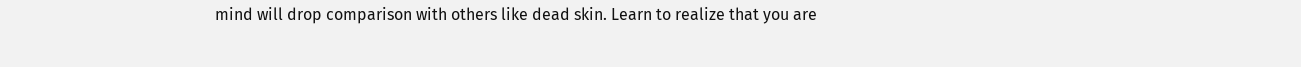mind will drop comparison with others like dead skin. Learn to realize that you are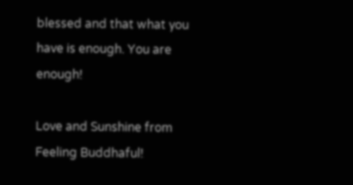blessed and that what you have is enough. You are enough!

Love and Sunshine from Feeling Buddhaful!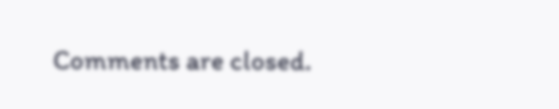Comments are closed.